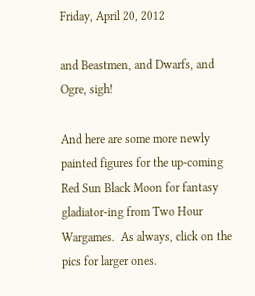Friday, April 20, 2012

and Beastmen, and Dwarfs, and Ogre, sigh!

And here are some more newly painted figures for the up-coming Red Sun Black Moon for fantasy gladiator-ing from Two Hour Wargames.  As always, click on the pics for larger ones.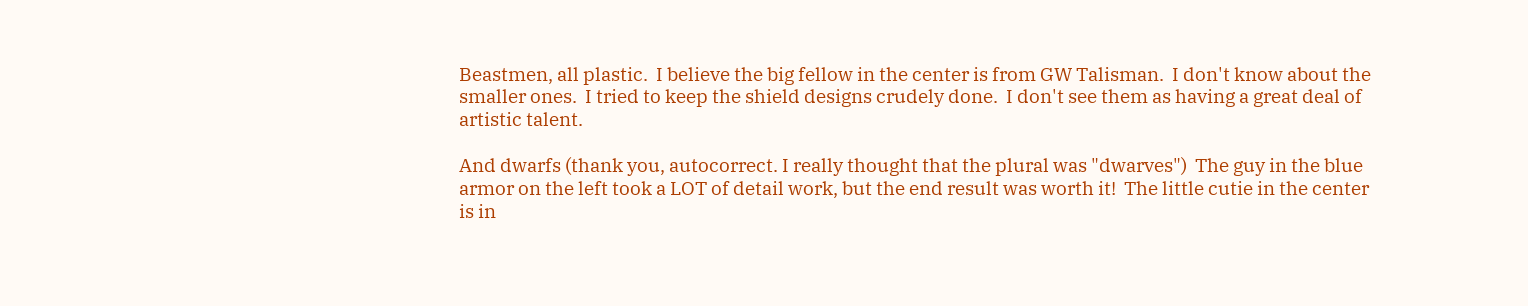Beastmen, all plastic.  I believe the big fellow in the center is from GW Talisman.  I don't know about the smaller ones.  I tried to keep the shield designs crudely done.  I don't see them as having a great deal of artistic talent.

And dwarfs (thank you, autocorrect. I really thought that the plural was "dwarves")  The guy in the blue armor on the left took a LOT of detail work, but the end result was worth it!  The little cutie in the center is in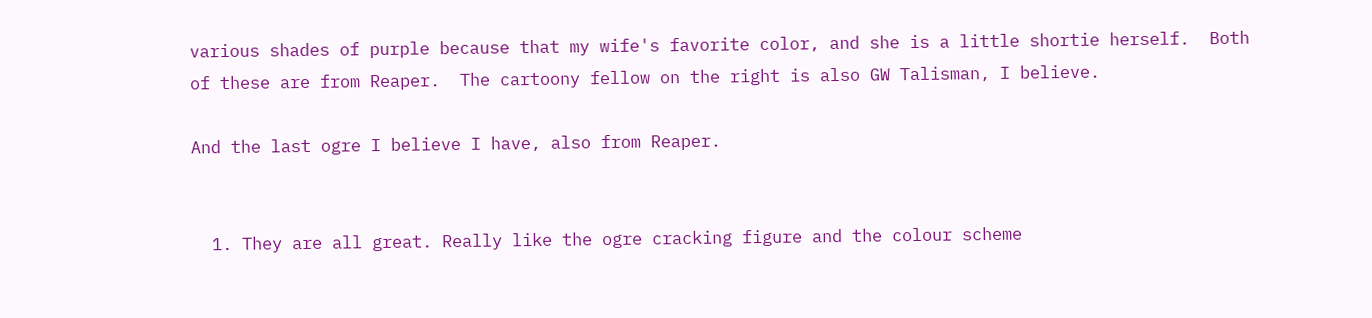various shades of purple because that my wife's favorite color, and she is a little shortie herself.  Both of these are from Reaper.  The cartoony fellow on the right is also GW Talisman, I believe.

And the last ogre I believe I have, also from Reaper.


  1. They are all great. Really like the ogre cracking figure and the colour scheme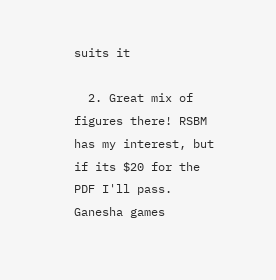suits it

  2. Great mix of figures there! RSBM has my interest, but if its $20 for the PDF I'll pass. Ganesha games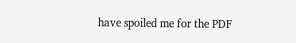have spoiled me for the PDF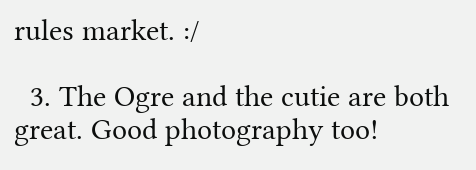rules market. :/

  3. The Ogre and the cutie are both great. Good photography too!